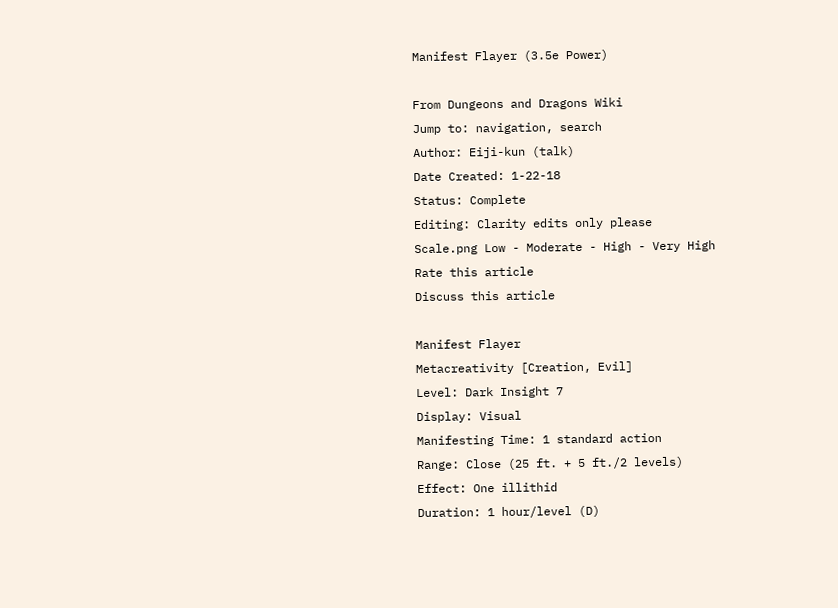Manifest Flayer (3.5e Power)

From Dungeons and Dragons Wiki
Jump to: navigation, search
Author: Eiji-kun (talk)
Date Created: 1-22-18
Status: Complete
Editing: Clarity edits only please
Scale.png Low - Moderate - High - Very High
Rate this article
Discuss this article

Manifest Flayer
Metacreativity [Creation, Evil]
Level: Dark Insight 7
Display: Visual
Manifesting Time: 1 standard action
Range: Close (25 ft. + 5 ft./2 levels)
Effect: One illithid
Duration: 1 hour/level (D)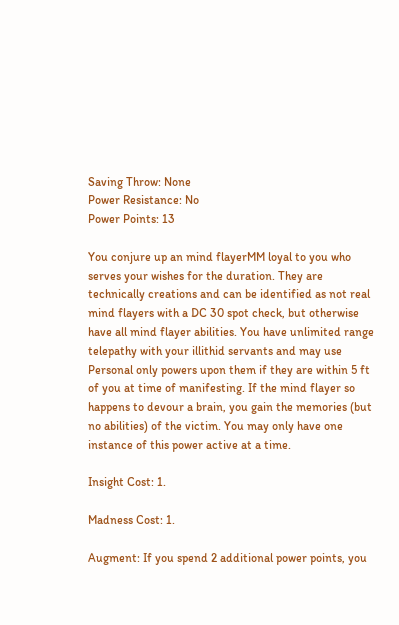Saving Throw: None
Power Resistance: No
Power Points: 13

You conjure up an mind flayerMM loyal to you who serves your wishes for the duration. They are technically creations and can be identified as not real mind flayers with a DC 30 spot check, but otherwise have all mind flayer abilities. You have unlimited range telepathy with your illithid servants and may use Personal only powers upon them if they are within 5 ft of you at time of manifesting. If the mind flayer so happens to devour a brain, you gain the memories (but no abilities) of the victim. You may only have one instance of this power active at a time.

Insight Cost: 1.

Madness Cost: 1.

Augment: If you spend 2 additional power points, you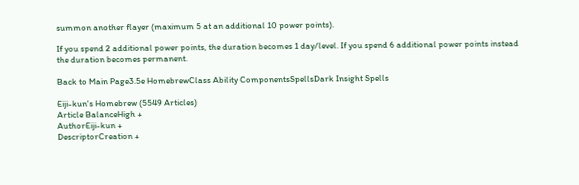summon another flayer (maximum 5 at an additional 10 power points).

If you spend 2 additional power points, the duration becomes 1 day/level. If you spend 6 additional power points instead the duration becomes permanent.

Back to Main Page3.5e HomebrewClass Ability ComponentsSpellsDark Insight Spells

Eiji-kun's Homebrew (5549 Articles)
Article BalanceHigh +
AuthorEiji-kun +
DescriptorCreation +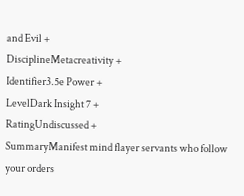and Evil +
DisciplineMetacreativity +
Identifier3.5e Power +
LevelDark Insight 7 +
RatingUndiscussed +
SummaryManifest mind flayer servants who follow your orders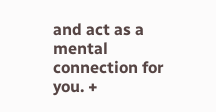and act as a mental connection for you. +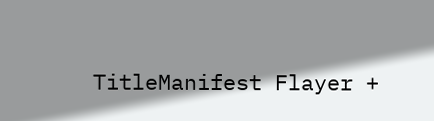TitleManifest Flayer +